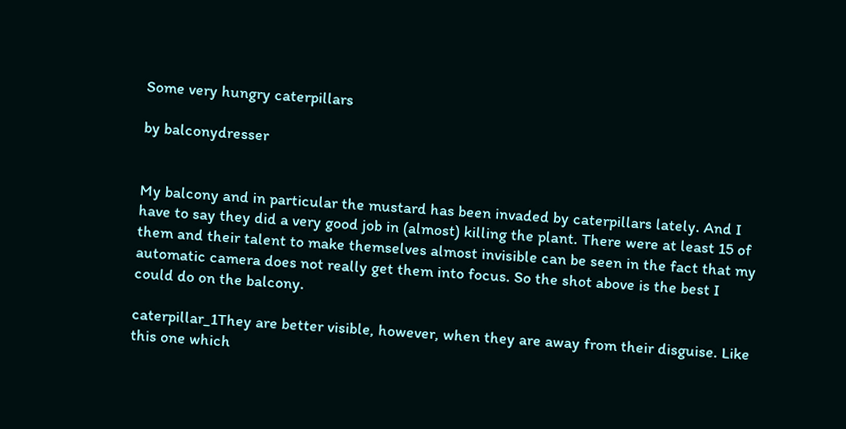Some very hungry caterpillars

by balconydresser


My balcony and in particular the mustard has been invaded by caterpillars lately. And I have to say they did a very good job in (almost) killing the plant. There were at least 15 of them and their talent to make themselves almost invisible can be seen in the fact that my automatic camera does not really get them into focus. So the shot above is the best I could do on the balcony.

caterpillar_1They are better visible, however, when they are away from their disguise. Like this one which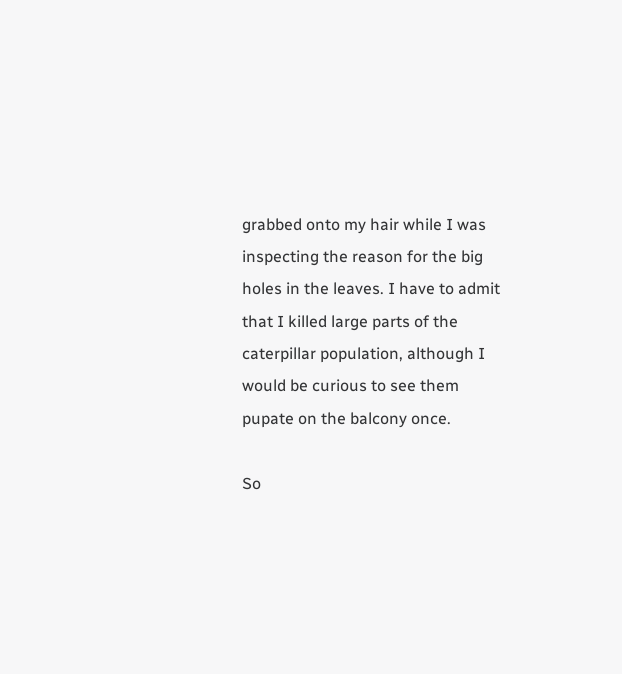grabbed onto my hair while I was inspecting the reason for the big holes in the leaves. I have to admit that I killed large parts of the caterpillar population, although I would be curious to see them pupate on the balcony once.

So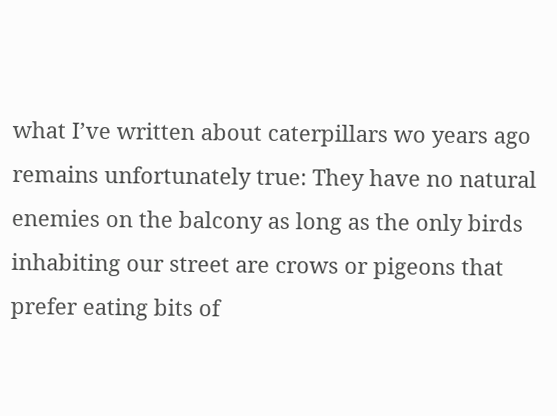what I’ve written about caterpillars wo years ago remains unfortunately true: They have no natural enemies on the balcony as long as the only birds inhabiting our street are crows or pigeons that prefer eating bits of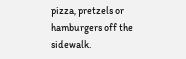pizza, pretzels or hamburgers off the sidewalk.